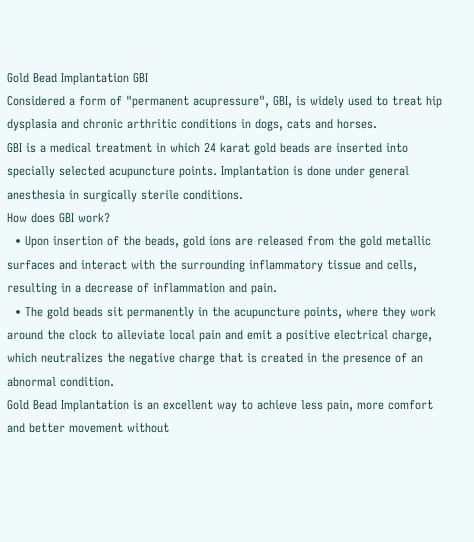Gold Bead Implantation GBI
Considered a form of "permanent acupressure", GBI, is widely used to treat hip dysplasia and chronic arthritic conditions in dogs, cats and horses.
GBI is a medical treatment in which 24 karat gold beads are inserted into specially selected acupuncture points. Implantation is done under general anesthesia in surgically sterile conditions.
How does GBI work?
  • Upon insertion of the beads, gold ions are released from the gold metallic surfaces and interact with the surrounding inflammatory tissue and cells, resulting in a decrease of inflammation and pain.
  • The gold beads sit permanently in the acupuncture points, where they work around the clock to alleviate local pain and emit a positive electrical charge, which neutralizes the negative charge that is created in the presence of an abnormal condition.
Gold Bead Implantation is an excellent way to achieve less pain, more comfort and better movement without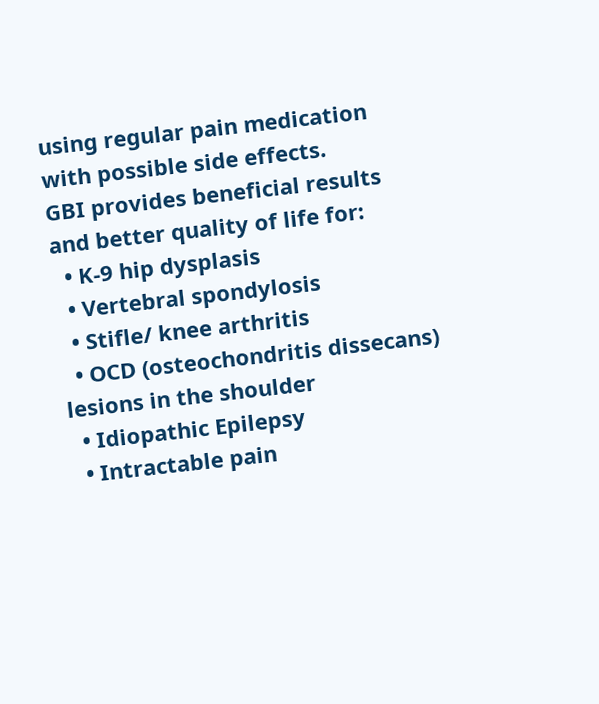using regular pain medication with possible side effects.
GBI provides beneficial results and better quality of life for:
  • K-9 hip dysplasis
  • Vertebral spondylosis
  • Stifle/ knee arthritis
  • OCD (osteochondritis dissecans) lesions in the shoulder
  • Idiopathic Epilepsy
  • Intractable pain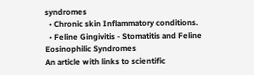syndromes
  • Chronic skin Inflammatory conditions.
  • Feline Gingivitis - Stomatitis and Feline Eosinophilic Syndromes
An article with links to scientific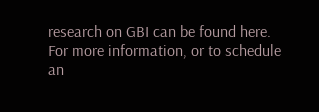research on GBI can be found here.
For more information, or to schedule an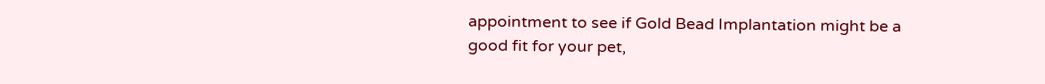appointment to see if Gold Bead Implantation might be a good fit for your pet,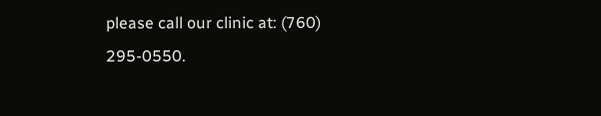please call our clinic at: (760) 295-0550.